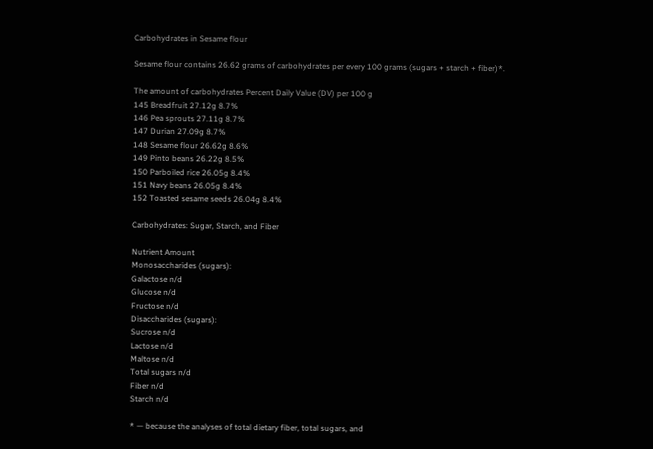Carbohydrates in Sesame flour

Sesame flour contains 26.62 grams of carbohydrates per every 100 grams (sugars + starch + fiber)*.

The amount of carbohydrates Percent Daily Value (DV) per 100 g
145 Breadfruit 27.12g 8.7%
146 Pea sprouts 27.11g 8.7%
147 Durian 27.09g 8.7%
148 Sesame flour 26.62g 8.6%
149 Pinto beans 26.22g 8.5%
150 Parboiled rice 26.05g 8.4%
151 Navy beans 26.05g 8.4%
152 Toasted sesame seeds 26.04g 8.4%

Carbohydrates: Sugar, Starch, and Fiber

Nutrient Amount
Monosaccharides (sugars):
Galactose n/d
Glucose n/d
Fructose n/d
Disaccharides (sugars):
Sucrose n/d
Lactose n/d
Maltose n/d
Total sugars n/d
Fiber n/d
Starch n/d

* — because the analyses of total dietary fiber, total sugars, and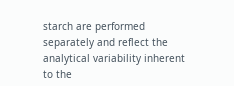starch are performed separately and reflect the analytical variability inherent to the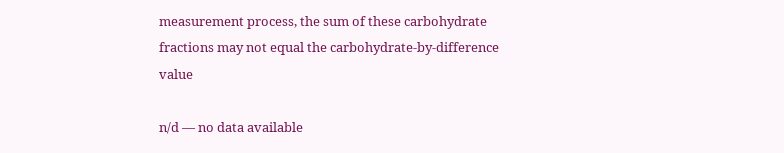measurement process, the sum of these carbohydrate fractions may not equal the carbohydrate-by-difference value

n/d — no data available